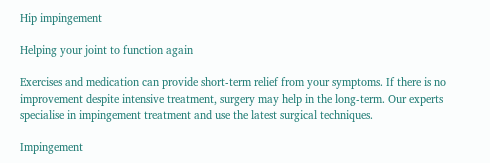Hip impingement

Helping your joint to function again

Exercises and medication can provide short-term relief from your symptoms. If there is no improvement despite intensive treatment, surgery may help in the long-term. Our experts specialise in impingement treatment and use the latest surgical techniques.

Impingement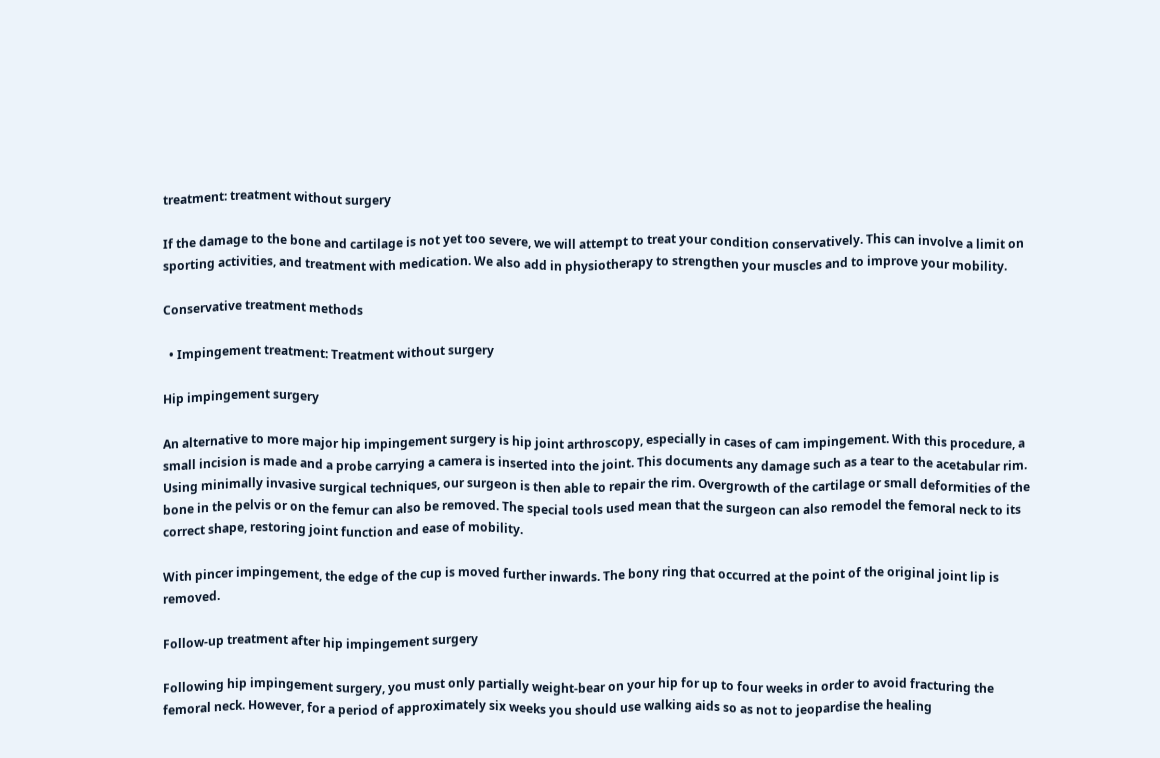treatment: treatment without surgery

If the damage to the bone and cartilage is not yet too severe, we will attempt to treat your condition conservatively. This can involve a limit on sporting activities, and treatment with medication. We also add in physiotherapy to strengthen your muscles and to improve your mobility.

Conservative treatment methods

  • Impingement treatment: Treatment without surgery

Hip impingement surgery

An alternative to more major hip impingement surgery is hip joint arthroscopy, especially in cases of cam impingement. With this procedure, a small incision is made and a probe carrying a camera is inserted into the joint. This documents any damage such as a tear to the acetabular rim. Using minimally invasive surgical techniques, our surgeon is then able to repair the rim. Overgrowth of the cartilage or small deformities of the bone in the pelvis or on the femur can also be removed. The special tools used mean that the surgeon can also remodel the femoral neck to its correct shape, restoring joint function and ease of mobility.

With pincer impingement, the edge of the cup is moved further inwards. The bony ring that occurred at the point of the original joint lip is removed.

Follow-up treatment after hip impingement surgery

Following hip impingement surgery, you must only partially weight-bear on your hip for up to four weeks in order to avoid fracturing the femoral neck. However, for a period of approximately six weeks you should use walking aids so as not to jeopardise the healing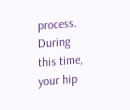process. During this time, your hip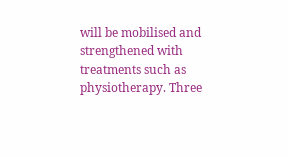will be mobilised and strengthened with treatments such as physiotherapy. Three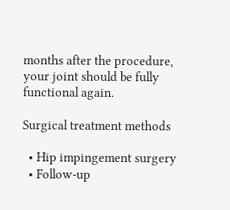months after the procedure, your joint should be fully functional again.

Surgical treatment methods

  • Hip impingement surgery
  • Follow-up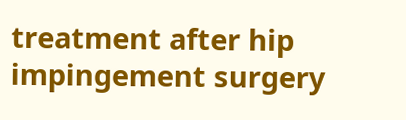treatment after hip impingement surgery